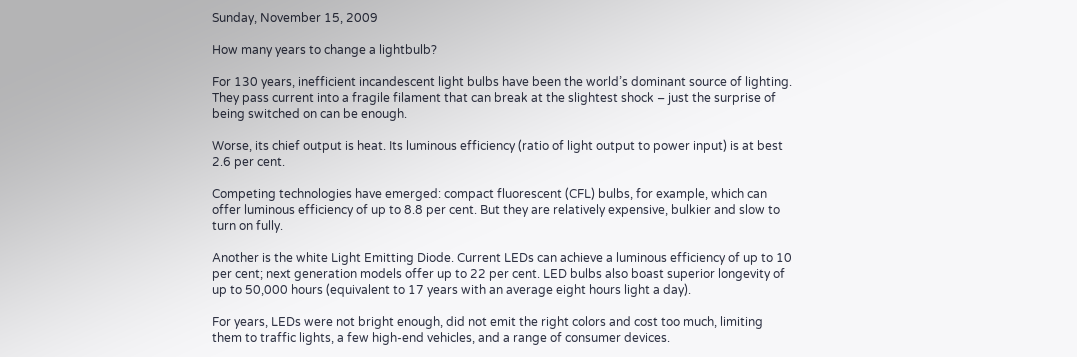Sunday, November 15, 2009

How many years to change a lightbulb?

For 130 years, inefficient incandescent light bulbs have been the world’s dominant source of lighting. They pass current into a fragile filament that can break at the slightest shock – just the surprise of being switched on can be enough.

Worse, its chief output is heat. Its luminous efficiency (ratio of light output to power input) is at best 2.6 per cent.

Competing technologies have emerged: compact fluorescent (CFL) bulbs, for example, which can offer luminous efficiency of up to 8.8 per cent. But they are relatively expensive, bulkier and slow to turn on fully.

Another is the white Light Emitting Diode. Current LEDs can achieve a luminous efficiency of up to 10 per cent; next generation models offer up to 22 per cent. LED bulbs also boast superior longevity of up to 50,000 hours (equivalent to 17 years with an average eight hours light a day).

For years, LEDs were not bright enough, did not emit the right colors and cost too much, limiting them to traffic lights, a few high-end vehicles, and a range of consumer devices.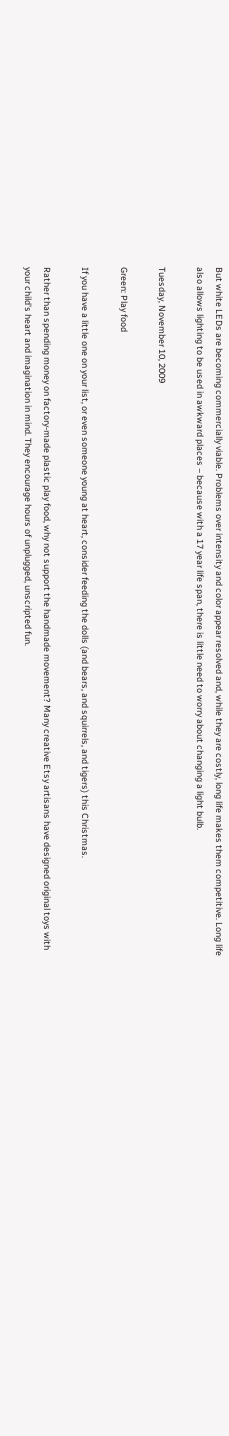But white LEDs are becoming commercially viable. Problems over intensity and color appear resolved and, while they are costly, long life makes them competitive. Long life also allows lighting to be used in awkward places – because with a 17 year life span, there is little need to worry about changing a light bulb.

Tuesday, November 10, 2009

Green: Play food

If you have a little one on your list, or even someone young at heart, consider feeding the dolls (and bears, and squirrels, and tigers) this Christmas.

Rather than spending money on factory-made plastic play food, why not support the handmade movement? Many creative Etsy artisans have designed original toys with your child's heart and imagination in mind. They encourage hours of unplugged, unscripted fun.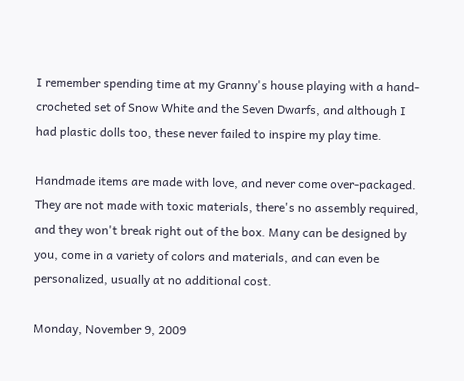I remember spending time at my Granny's house playing with a hand-crocheted set of Snow White and the Seven Dwarfs, and although I had plastic dolls too, these never failed to inspire my play time.

Handmade items are made with love, and never come over-packaged. They are not made with toxic materials, there's no assembly required, and they won't break right out of the box. Many can be designed by you, come in a variety of colors and materials, and can even be personalized, usually at no additional cost.

Monday, November 9, 2009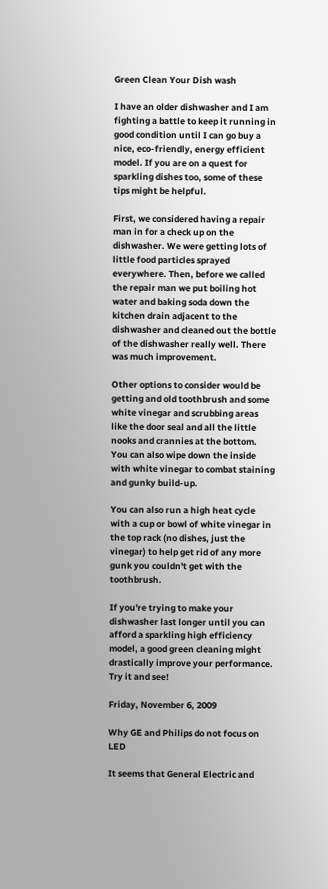Green Clean Your Dish wash

I have an older dishwasher and I am fighting a battle to keep it running in good condition until I can go buy a nice, eco-friendly, energy efficient model. If you are on a quest for sparkling dishes too, some of these tips might be helpful.

First, we considered having a repair man in for a check up on the dishwasher. We were getting lots of little food particles sprayed everywhere. Then, before we called the repair man we put boiling hot water and baking soda down the kitchen drain adjacent to the dishwasher and cleaned out the bottle of the dishwasher really well. There was much improvement.

Other options to consider would be getting and old toothbrush and some white vinegar and scrubbing areas like the door seal and all the little nooks and crannies at the bottom. You can also wipe down the inside with white vinegar to combat staining and gunky build-up.

You can also run a high heat cycle with a cup or bowl of white vinegar in the top rack (no dishes, just the vinegar) to help get rid of any more gunk you couldn't get with the toothbrush.

If you're trying to make your dishwasher last longer until you can afford a sparkling high efficiency model, a good green cleaning might drastically improve your performance. Try it and see!

Friday, November 6, 2009

Why GE and Philips do not focus on LED

It seems that General Electric and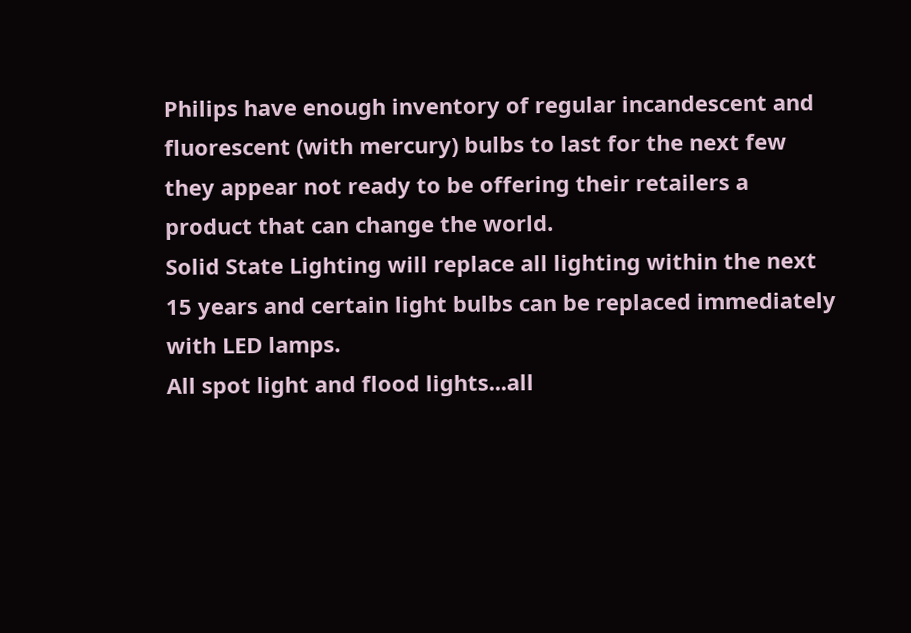Philips have enough inventory of regular incandescent and fluorescent (with mercury) bulbs to last for the next few they appear not ready to be offering their retailers a product that can change the world.
Solid State Lighting will replace all lighting within the next 15 years and certain light bulbs can be replaced immediately with LED lamps.
All spot light and flood lights...all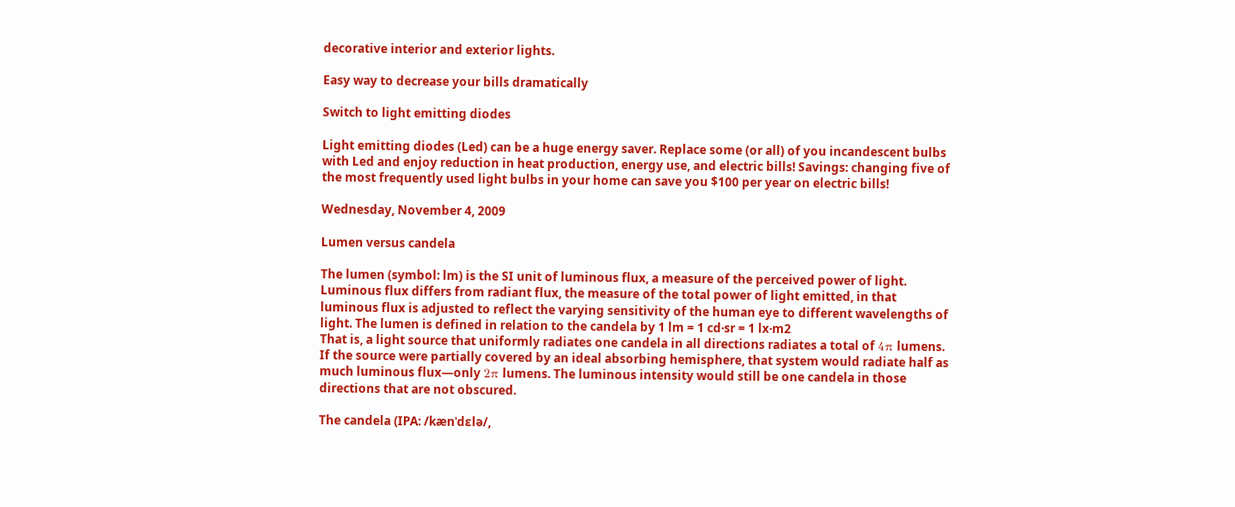decorative interior and exterior lights.

Easy way to decrease your bills dramatically

Switch to light emitting diodes

Light emitting diodes (Led) can be a huge energy saver. Replace some (or all) of you incandescent bulbs with Led and enjoy reduction in heat production, energy use, and electric bills! Savings: changing five of the most frequently used light bulbs in your home can save you $100 per year on electric bills!

Wednesday, November 4, 2009

Lumen versus candela

The lumen (symbol: lm) is the SI unit of luminous flux, a measure of the perceived power of light. Luminous flux differs from radiant flux, the measure of the total power of light emitted, in that luminous flux is adjusted to reflect the varying sensitivity of the human eye to different wavelengths of light. The lumen is defined in relation to the candela by 1 lm = 1 cd·sr = 1 lx·m2
That is, a light source that uniformly radiates one candela in all directions radiates a total of 4π lumens. If the source were partially covered by an ideal absorbing hemisphere, that system would radiate half as much luminous flux—only 2π lumens. The luminous intensity would still be one candela in those directions that are not obscured.

The candela (IPA: /kænˈdɛlə/,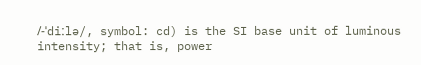/-ˈdiːlə/, symbol: cd) is the SI base unit of luminous intensity; that is, power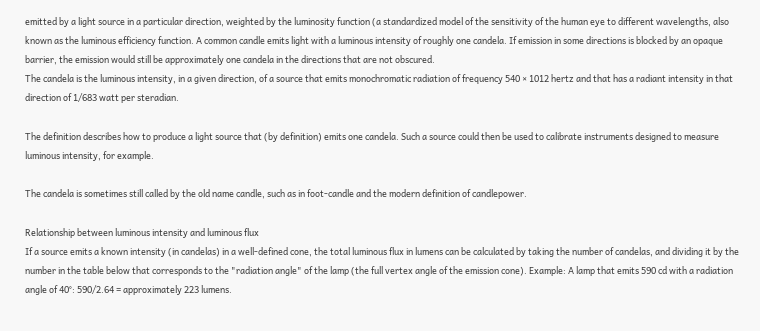emitted by a light source in a particular direction, weighted by the luminosity function (a standardized model of the sensitivity of the human eye to different wavelengths, also known as the luminous efficiency function. A common candle emits light with a luminous intensity of roughly one candela. If emission in some directions is blocked by an opaque barrier, the emission would still be approximately one candela in the directions that are not obscured.
The candela is the luminous intensity, in a given direction, of a source that emits monochromatic radiation of frequency 540 × 1012 hertz and that has a radiant intensity in that direction of 1/683 watt per steradian.

The definition describes how to produce a light source that (by definition) emits one candela. Such a source could then be used to calibrate instruments designed to measure luminous intensity, for example.

The candela is sometimes still called by the old name candle, such as in foot-candle and the modern definition of candlepower.

Relationship between luminous intensity and luminous flux
If a source emits a known intensity (in candelas) in a well-defined cone, the total luminous flux in lumens can be calculated by taking the number of candelas, and dividing it by the number in the table below that corresponds to the "radiation angle" of the lamp (the full vertex angle of the emission cone). Example: A lamp that emits 590 cd with a radiation angle of 40°: 590/2.64 = approximately 223 lumens.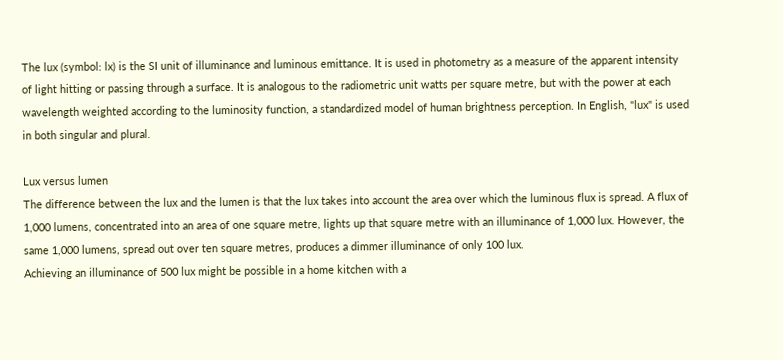The lux (symbol: lx) is the SI unit of illuminance and luminous emittance. It is used in photometry as a measure of the apparent intensity of light hitting or passing through a surface. It is analogous to the radiometric unit watts per square metre, but with the power at each wavelength weighted according to the luminosity function, a standardized model of human brightness perception. In English, "lux" is used in both singular and plural.

Lux versus lumen
The difference between the lux and the lumen is that the lux takes into account the area over which the luminous flux is spread. A flux of 1,000 lumens, concentrated into an area of one square metre, lights up that square metre with an illuminance of 1,000 lux. However, the same 1,000 lumens, spread out over ten square metres, produces a dimmer illuminance of only 100 lux.
Achieving an illuminance of 500 lux might be possible in a home kitchen with a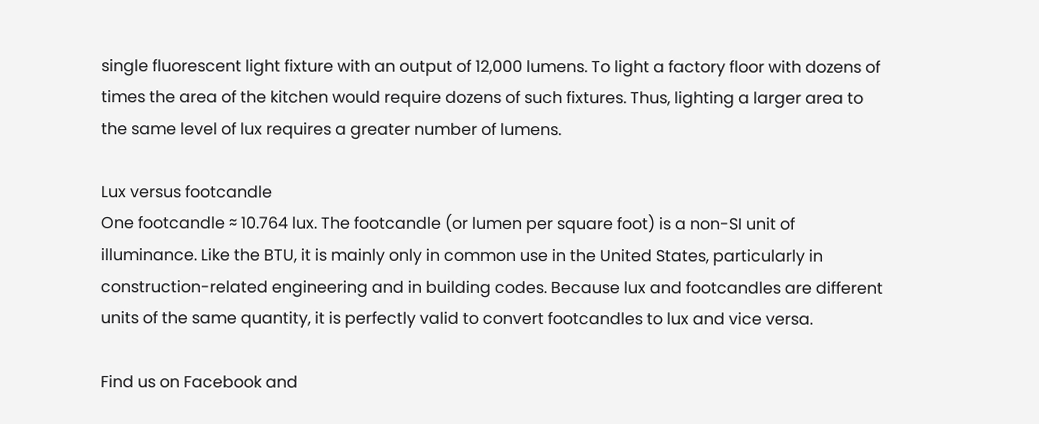single fluorescent light fixture with an output of 12,000 lumens. To light a factory floor with dozens of times the area of the kitchen would require dozens of such fixtures. Thus, lighting a larger area to the same level of lux requires a greater number of lumens.

Lux versus footcandle
One footcandle ≈ 10.764 lux. The footcandle (or lumen per square foot) is a non-SI unit of illuminance. Like the BTU, it is mainly only in common use in the United States, particularly in construction-related engineering and in building codes. Because lux and footcandles are different units of the same quantity, it is perfectly valid to convert footcandles to lux and vice versa.

Find us on Facebook and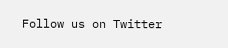Follow us on Twitter